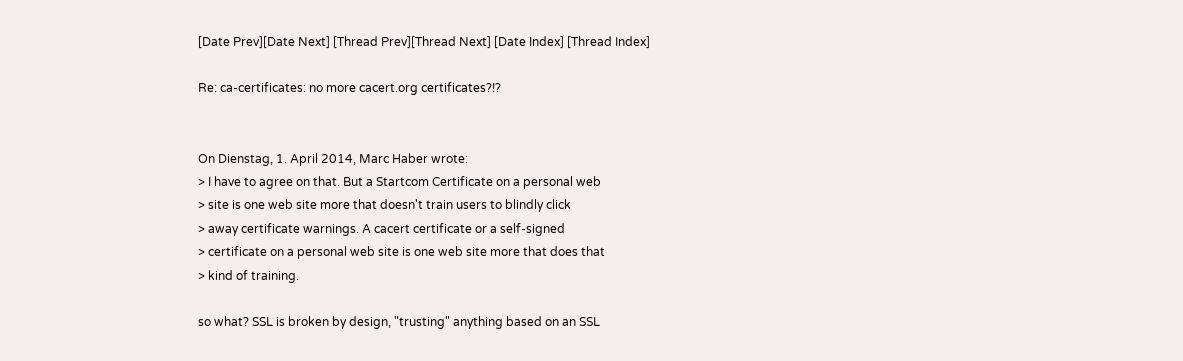[Date Prev][Date Next] [Thread Prev][Thread Next] [Date Index] [Thread Index]

Re: ca-certificates: no more cacert.org certificates?!?


On Dienstag, 1. April 2014, Marc Haber wrote:
> I have to agree on that. But a Startcom Certificate on a personal web
> site is one web site more that doesn't train users to blindly click
> away certificate warnings. A cacert certificate or a self-signed
> certificate on a personal web site is one web site more that does that
> kind of training.

so what? SSL is broken by design, "trusting" anything based on an SSL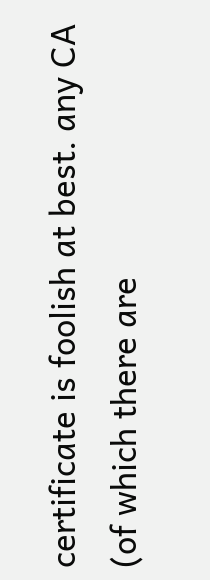certificate is foolish at best. any CA (of which there are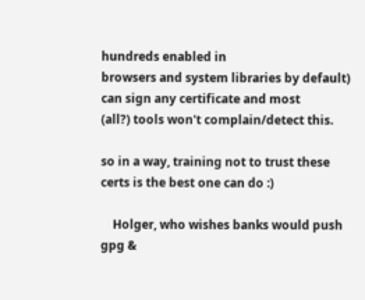hundreds enabled in
browsers and system libraries by default) can sign any certificate and most
(all?) tools won't complain/detect this.

so in a way, training not to trust these certs is the best one can do :)

    Holger, who wishes banks would push gpg &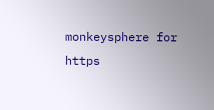monkeysphere for https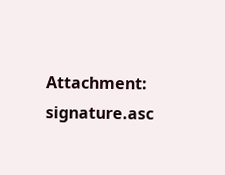Attachment: signature.asc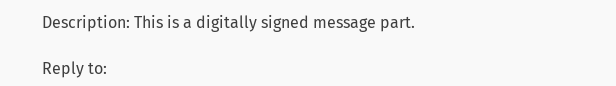Description: This is a digitally signed message part.

Reply to: